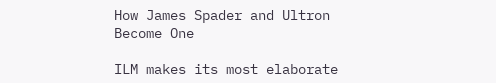How James Spader and Ultron Become One

ILM makes its most elaborate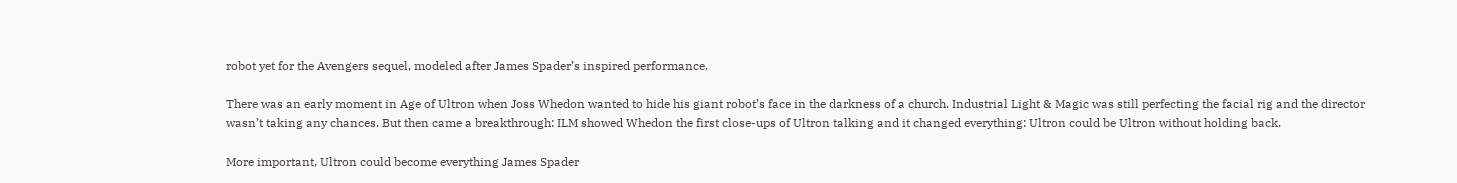robot yet for the Avengers sequel, modeled after James Spader’s inspired performance.

There was an early moment in Age of Ultron when Joss Whedon wanted to hide his giant robot’s face in the darkness of a church. Industrial Light & Magic was still perfecting the facial rig and the director wasn’t taking any chances. But then came a breakthrough: ILM showed Whedon the first close-ups of Ultron talking and it changed everything: Ultron could be Ultron without holding back.

More important, Ultron could become everything James Spader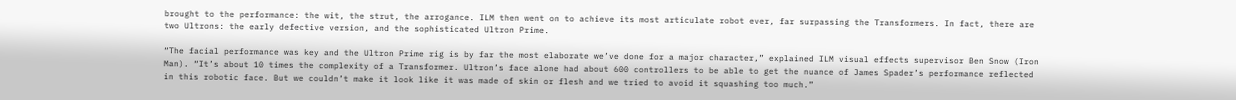brought to the performance: the wit, the strut, the arrogance. ILM then went on to achieve its most articulate robot ever, far surpassing the Transformers. In fact, there are two Ultrons: the early defective version, and the sophisticated Ultron Prime.

“The facial performance was key and the Ultron Prime rig is by far the most elaborate we’ve done for a major character,” explained ILM visual effects supervisor Ben Snow (Iron Man). “It’s about 10 times the complexity of a Transformer. Ultron’s face alone had about 600 controllers to be able to get the nuance of James Spader’s performance reflected in this robotic face. But we couldn’t make it look like it was made of skin or flesh and we tried to avoid it squashing too much.”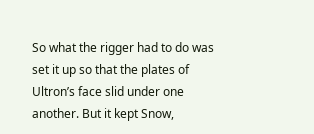So what the rigger had to do was set it up so that the plates of Ultron’s face slid under one another. But it kept Snow,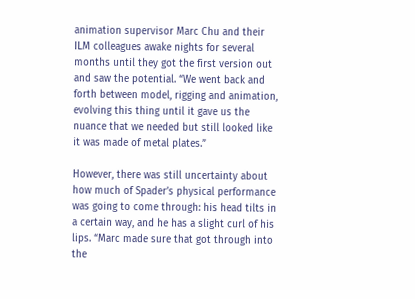animation supervisor Marc Chu and their ILM colleagues awake nights for several months until they got the first version out and saw the potential. “We went back and forth between model, rigging and animation, evolving this thing until it gave us the nuance that we needed but still looked like it was made of metal plates.”

However, there was still uncertainty about how much of Spader’s physical performance was going to come through: his head tilts in a certain way, and he has a slight curl of his lips. “Marc made sure that got through into the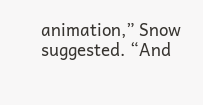animation,” Snow suggested. “And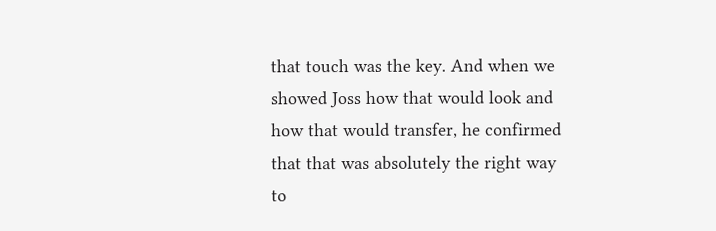that touch was the key. And when we showed Joss how that would look and how that would transfer, he confirmed that that was absolutely the right way to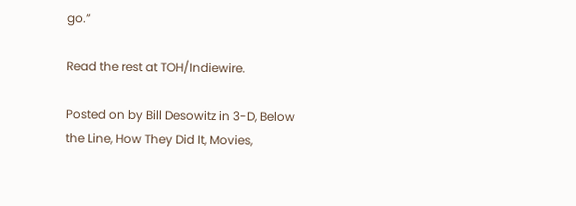go.”

Read the rest at TOH/Indiewire.

Posted on by Bill Desowitz in 3-D, Below the Line, How They Did It, Movies,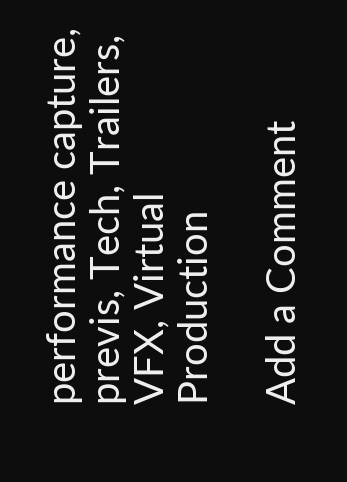performance capture, previs, Tech, Trailers, VFX, Virtual Production

Add a Comment